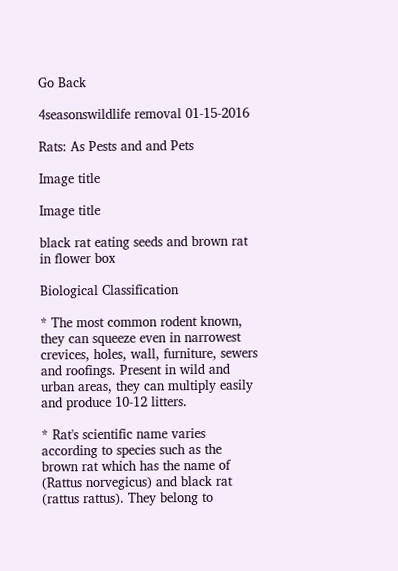Go Back

4seasonswildlife removal 01-15-2016

Rats: As Pests and and Pets

Image title

Image title

black rat eating seeds and brown rat in flower box

Biological Classification

* The most common rodent known, they can squeeze even in narrowest crevices, holes, wall, furniture, sewers and roofings. Present in wild and urban areas, they can multiply easily and produce 10-12 litters.

* Rat's scientific name varies according to species such as the brown rat which has the name of  (Rattus norvegicus) and black rat (rattus rattus). They belong to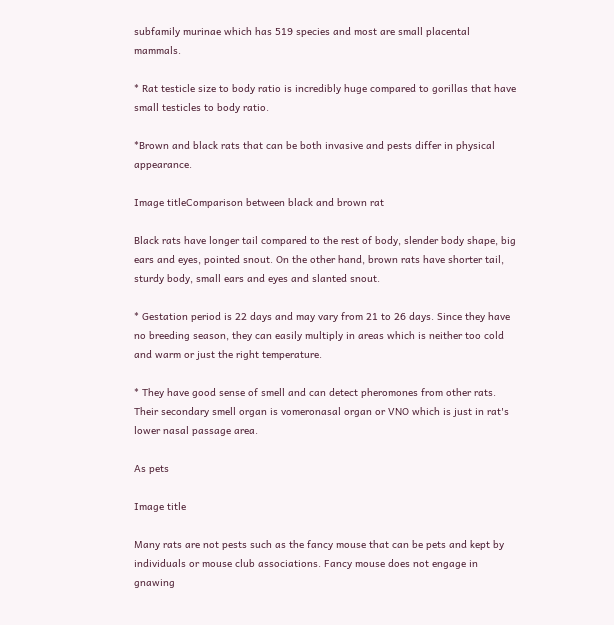subfamily murinae which has 519 species and most are small placental mammals.

* Rat testicle size to body ratio is incredibly huge compared to gorillas that have small testicles to body ratio.

*Brown and black rats that can be both invasive and pests differ in physical appearance.

Image titleComparison between black and brown rat

Black rats have longer tail compared to the rest of body, slender body shape, big ears and eyes, pointed snout. On the other hand, brown rats have shorter tail, sturdy body, small ears and eyes and slanted snout.

* Gestation period is 22 days and may vary from 21 to 26 days. Since they have no breeding season, they can easily multiply in areas which is neither too cold and warm or just the right temperature.

* They have good sense of smell and can detect pheromones from other rats. Their secondary smell organ is vomeronasal organ or VNO which is just in rat's lower nasal passage area.

As pets

Image title

Many rats are not pests such as the fancy mouse that can be pets and kept by individuals or mouse club associations. Fancy mouse does not engage in gnawing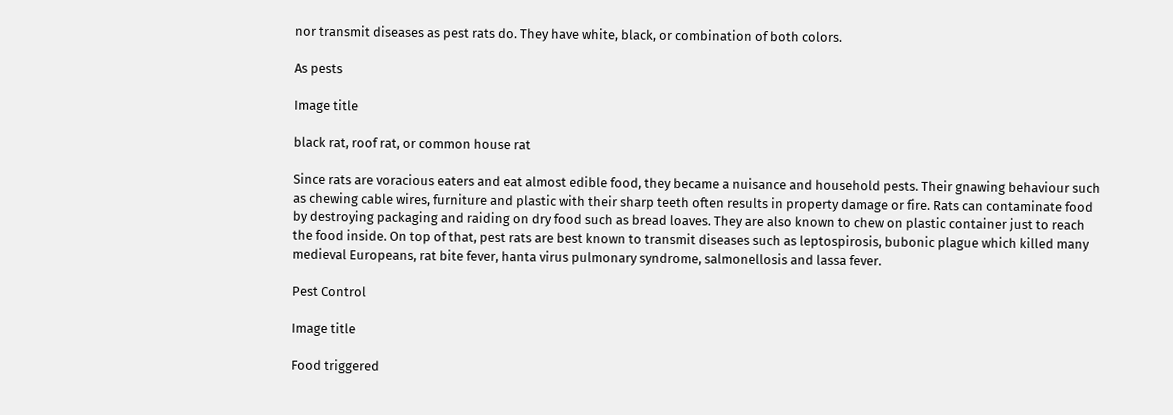nor transmit diseases as pest rats do. They have white, black, or combination of both colors.

As pests

Image title

black rat, roof rat, or common house rat

Since rats are voracious eaters and eat almost edible food, they became a nuisance and household pests. Their gnawing behaviour such as chewing cable wires, furniture and plastic with their sharp teeth often results in property damage or fire. Rats can contaminate food by destroying packaging and raiding on dry food such as bread loaves. They are also known to chew on plastic container just to reach the food inside. On top of that, pest rats are best known to transmit diseases such as leptospirosis, bubonic plague which killed many medieval Europeans, rat bite fever, hanta virus pulmonary syndrome, salmonellosis and lassa fever.

Pest Control

Image title

Food triggered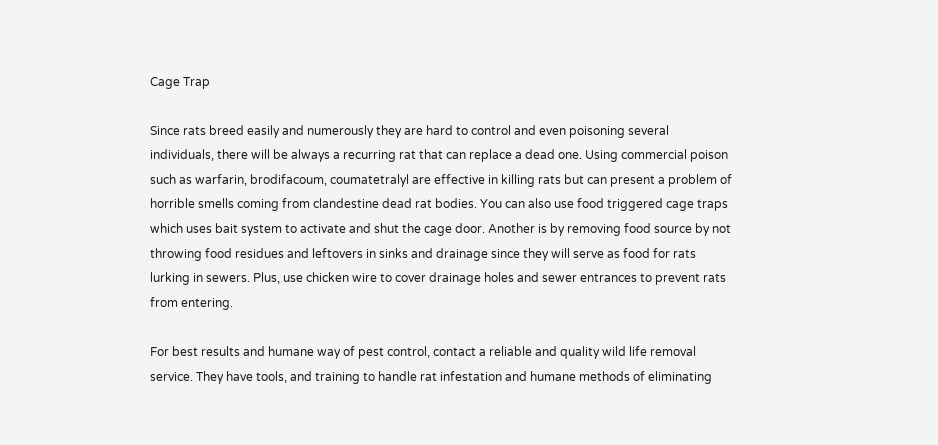Cage Trap

Since rats breed easily and numerously they are hard to control and even poisoning several individuals, there will be always a recurring rat that can replace a dead one. Using commercial poison such as warfarin, brodifacoum, coumatetralyl are effective in killing rats but can present a problem of horrible smells coming from clandestine dead rat bodies. You can also use food triggered cage traps which uses bait system to activate and shut the cage door. Another is by removing food source by not throwing food residues and leftovers in sinks and drainage since they will serve as food for rats lurking in sewers. Plus, use chicken wire to cover drainage holes and sewer entrances to prevent rats from entering.

For best results and humane way of pest control, contact a reliable and quality wild life removal service. They have tools, and training to handle rat infestation and humane methods of eliminating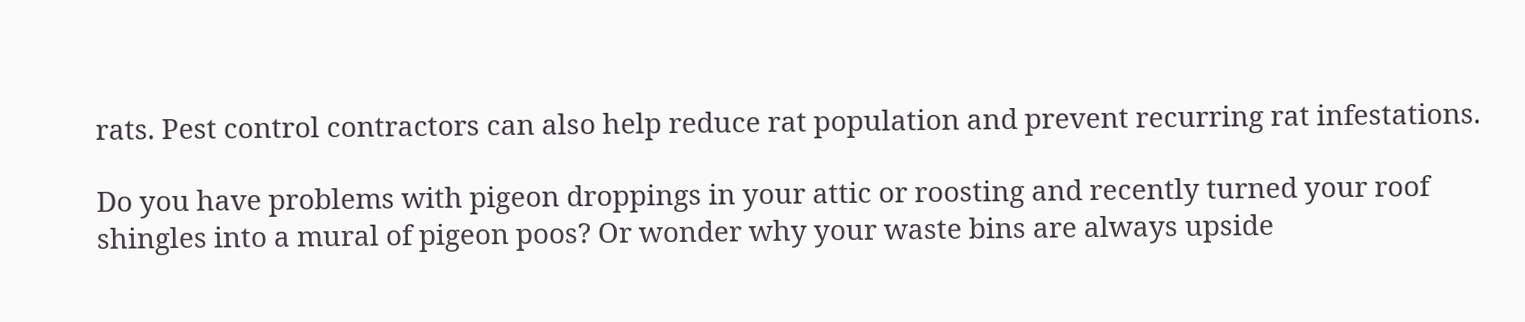rats. Pest control contractors can also help reduce rat population and prevent recurring rat infestations.

Do you have problems with pigeon droppings in your attic or roosting and recently turned your roof shingles into a mural of pigeon poos? Or wonder why your waste bins are always upside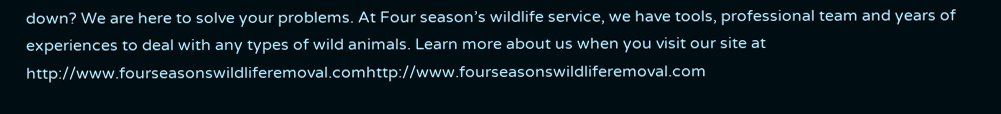down? We are here to solve your problems. At Four season’s wildlife service, we have tools, professional team and years of experiences to deal with any types of wild animals. Learn more about us when you visit our site at  http://www.fourseasonswildliferemoval.comhttp://www.fourseasonswildliferemoval.com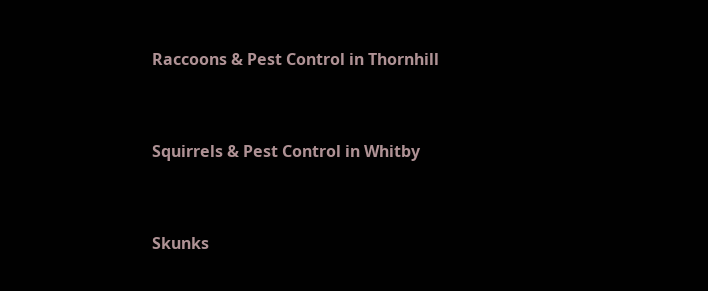Raccoons & Pest Control in Thornhill


Squirrels & Pest Control in Whitby


Skunks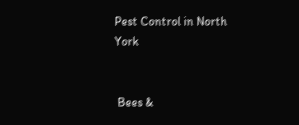Pest Control in North York


 Bees &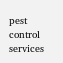pest control services